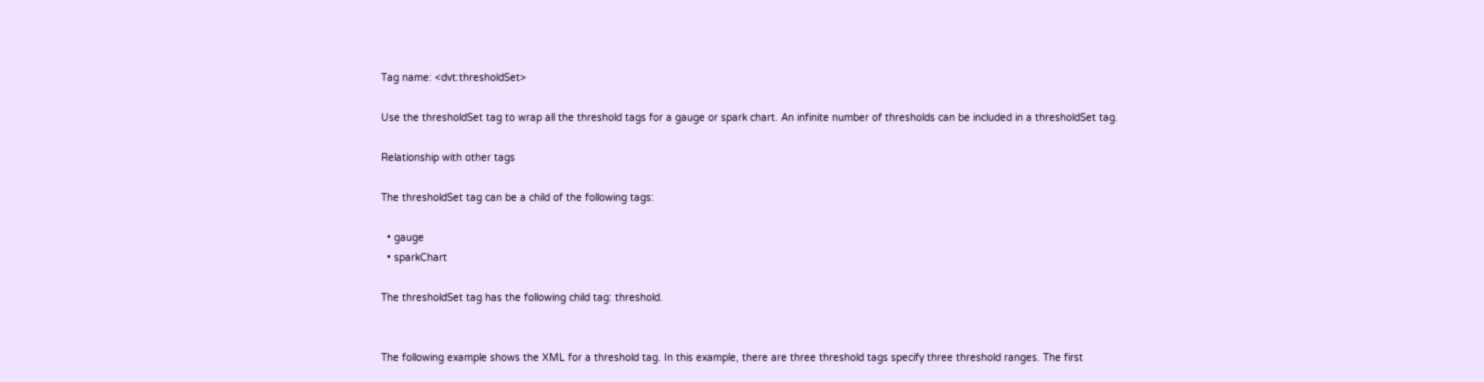Tag name: <dvt:thresholdSet>

Use the thresholdSet tag to wrap all the threshold tags for a gauge or spark chart. An infinite number of thresholds can be included in a thresholdSet tag.

Relationship with other tags

The thresholdSet tag can be a child of the following tags:

  • gauge
  • sparkChart

The thresholdSet tag has the following child tag: threshold.


The following example shows the XML for a threshold tag. In this example, there are three threshold tags specify three threshold ranges. The first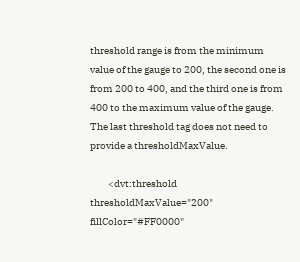threshold range is from the minimum value of the gauge to 200, the second one is from 200 to 400, and the third one is from 400 to the maximum value of the gauge. The last threshold tag does not need to provide a thresholdMaxValue.

         <dvt:threshold thresholdMaxValue="200" fillColor="#FF0000"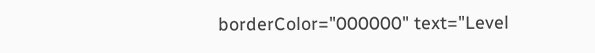borderColor="000000" text="Level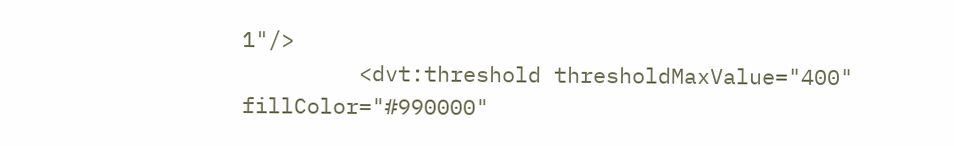1"/>
         <dvt:threshold thresholdMaxValue="400" fillColor="#990000"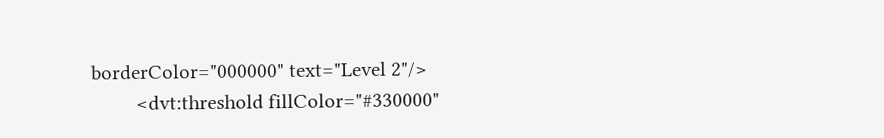borderColor="000000" text="Level 2"/>
         <dvt:threshold fillColor="#330000"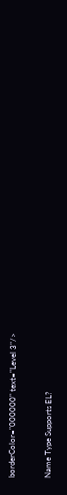borderColor="000000" text="Level 3"/>


Name Type Supports EL?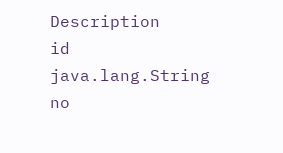Description
id java.lang.String no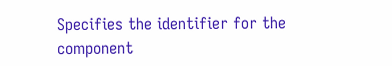Specifies the identifier for the component